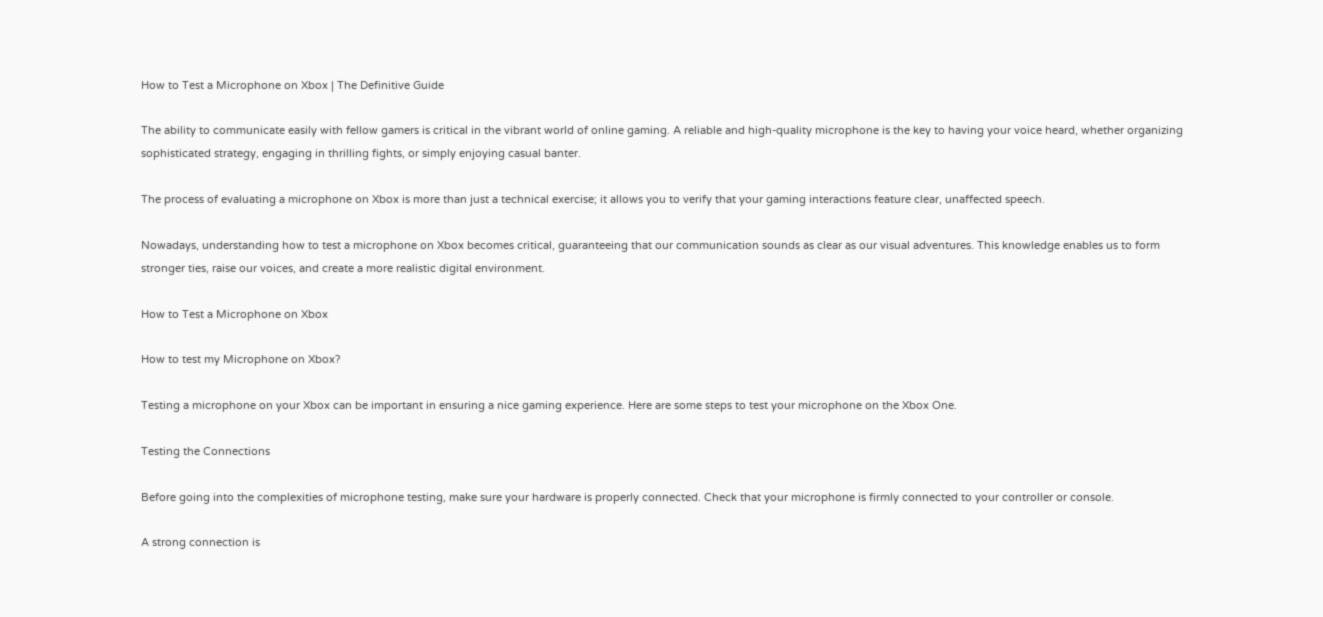How to Test a Microphone on Xbox | The Definitive Guide

The ability to communicate easily with fellow gamers is critical in the vibrant world of online gaming. A reliable and high-quality microphone is the key to having your voice heard, whether organizing sophisticated strategy, engaging in thrilling fights, or simply enjoying casual banter.

The process of evaluating a microphone on Xbox is more than just a technical exercise; it allows you to verify that your gaming interactions feature clear, unaffected speech.

Nowadays, understanding how to test a microphone on Xbox becomes critical, guaranteeing that our communication sounds as clear as our visual adventures. This knowledge enables us to form stronger ties, raise our voices, and create a more realistic digital environment.

How to Test a Microphone on Xbox

How to test my Microphone on Xbox?

Testing a microphone on your Xbox can be important in ensuring a nice gaming experience. Here are some steps to test your microphone on the Xbox One.

Testing the Connections

Before going into the complexities of microphone testing, make sure your hardware is properly connected. Check that your microphone is firmly connected to your controller or console.

A strong connection is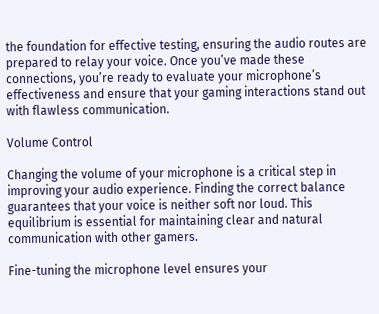the foundation for effective testing, ensuring the audio routes are prepared to relay your voice. Once you’ve made these connections, you’re ready to evaluate your microphone’s effectiveness and ensure that your gaming interactions stand out with flawless communication.

Volume Control

Changing the volume of your microphone is a critical step in improving your audio experience. Finding the correct balance guarantees that your voice is neither soft nor loud. This equilibrium is essential for maintaining clear and natural communication with other gamers.

Fine-tuning the microphone level ensures your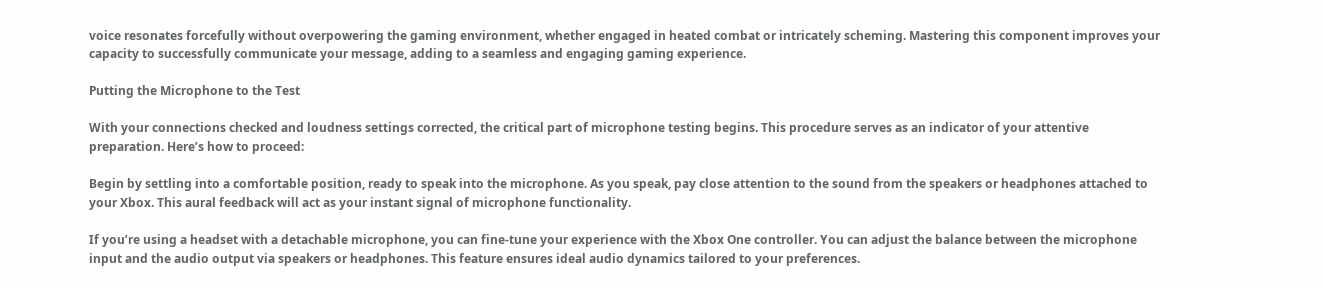voice resonates forcefully without overpowering the gaming environment, whether engaged in heated combat or intricately scheming. Mastering this component improves your capacity to successfully communicate your message, adding to a seamless and engaging gaming experience.

Putting the Microphone to the Test

With your connections checked and loudness settings corrected, the critical part of microphone testing begins. This procedure serves as an indicator of your attentive preparation. Here’s how to proceed:

Begin by settling into a comfortable position, ready to speak into the microphone. As you speak, pay close attention to the sound from the speakers or headphones attached to your Xbox. This aural feedback will act as your instant signal of microphone functionality.

If you’re using a headset with a detachable microphone, you can fine-tune your experience with the Xbox One controller. You can adjust the balance between the microphone input and the audio output via speakers or headphones. This feature ensures ideal audio dynamics tailored to your preferences.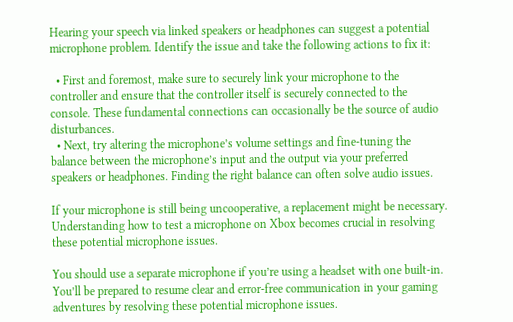Hearing your speech via linked speakers or headphones can suggest a potential microphone problem. Identify the issue and take the following actions to fix it:

  • First and foremost, make sure to securely link your microphone to the controller and ensure that the controller itself is securely connected to the console. These fundamental connections can occasionally be the source of audio disturbances.
  • Next, try altering the microphone’s volume settings and fine-tuning the balance between the microphone’s input and the output via your preferred speakers or headphones. Finding the right balance can often solve audio issues.

If your microphone is still being uncooperative, a replacement might be necessary. Understanding how to test a microphone on Xbox becomes crucial in resolving these potential microphone issues.

You should use a separate microphone if you’re using a headset with one built-in. You’ll be prepared to resume clear and error-free communication in your gaming adventures by resolving these potential microphone issues.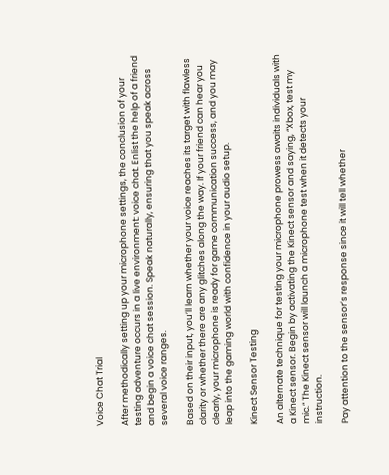Voice Chat Trial

After methodically setting up your microphone settings, the conclusion of your testing adventure occurs in a live environment: voice chat. Enlist the help of a friend and begin a voice chat session. Speak naturally, ensuring that you speak across several voice ranges.

Based on their input, you’ll learn whether your voice reaches its target with flawless clarity or whether there are any glitches along the way. If your friend can hear you clearly, your microphone is ready for game communication success, and you may leap into the gaming world with confidence in your audio setup.

Kinect Sensor Testing

An alternate technique for testing your microphone prowess awaits individuals with a Kinect sensor. Begin by activating the Kinect sensor and saying, “Xbox, test my mic.” The Kinect sensor will launch a microphone test when it detects your instruction.

Pay attention to the sensor’s response since it will tell whether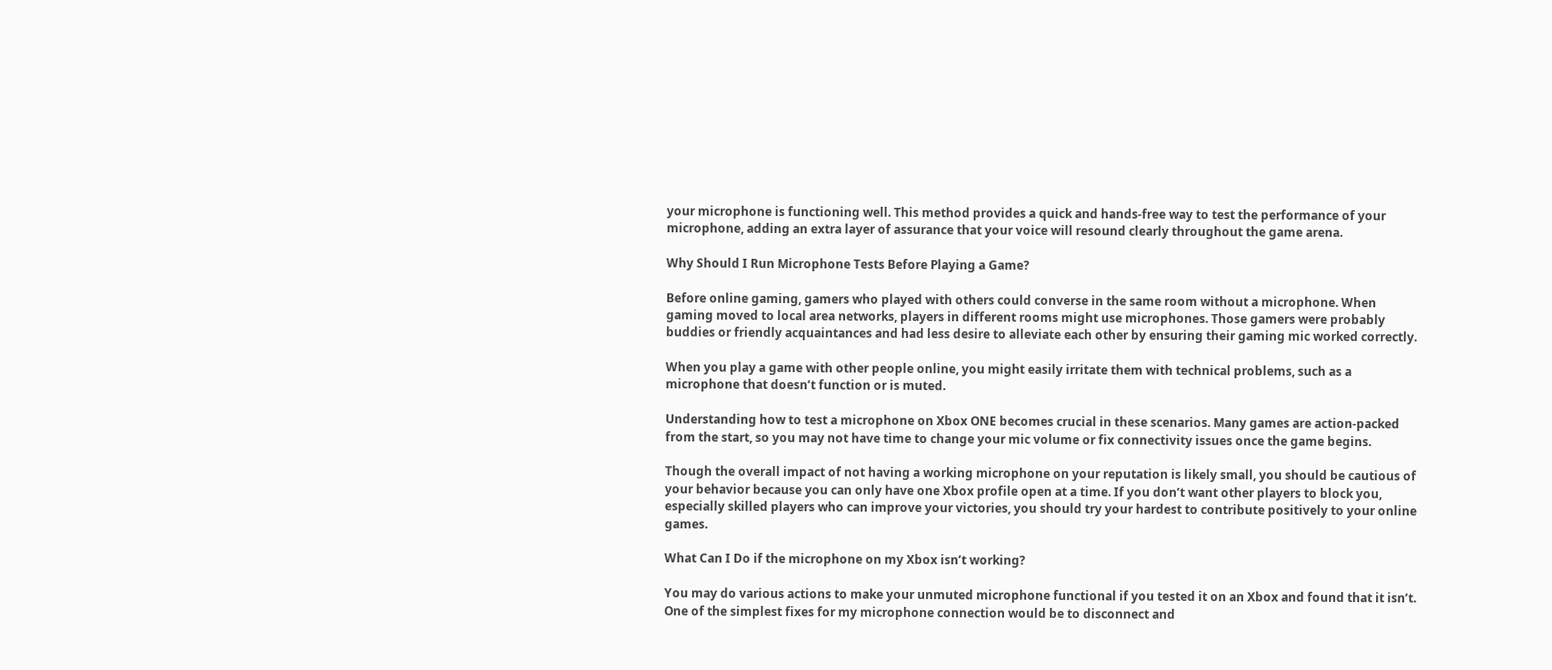your microphone is functioning well. This method provides a quick and hands-free way to test the performance of your microphone, adding an extra layer of assurance that your voice will resound clearly throughout the game arena.

Why Should I Run Microphone Tests Before Playing a Game?

Before online gaming, gamers who played with others could converse in the same room without a microphone. When gaming moved to local area networks, players in different rooms might use microphones. Those gamers were probably buddies or friendly acquaintances and had less desire to alleviate each other by ensuring their gaming mic worked correctly.

When you play a game with other people online, you might easily irritate them with technical problems, such as a microphone that doesn’t function or is muted.

Understanding how to test a microphone on Xbox ONE becomes crucial in these scenarios. Many games are action-packed from the start, so you may not have time to change your mic volume or fix connectivity issues once the game begins.

Though the overall impact of not having a working microphone on your reputation is likely small, you should be cautious of your behavior because you can only have one Xbox profile open at a time. If you don’t want other players to block you, especially skilled players who can improve your victories, you should try your hardest to contribute positively to your online games.

What Can I Do if the microphone on my Xbox isn’t working?

You may do various actions to make your unmuted microphone functional if you tested it on an Xbox and found that it isn’t. One of the simplest fixes for my microphone connection would be to disconnect and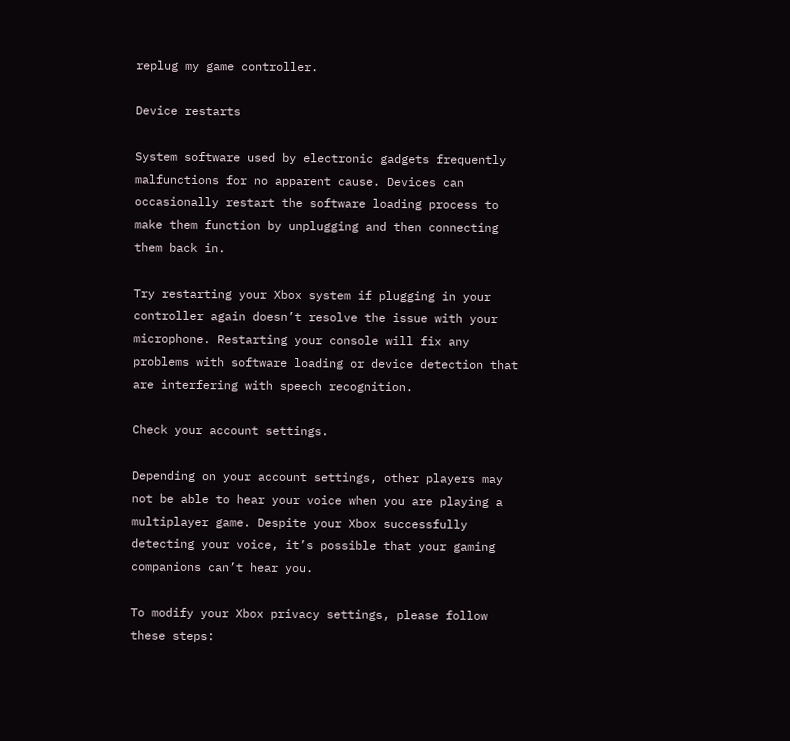replug my game controller.

Device restarts

System software used by electronic gadgets frequently malfunctions for no apparent cause. Devices can occasionally restart the software loading process to make them function by unplugging and then connecting them back in.

Try restarting your Xbox system if plugging in your controller again doesn’t resolve the issue with your microphone. Restarting your console will fix any problems with software loading or device detection that are interfering with speech recognition.

Check your account settings.

Depending on your account settings, other players may not be able to hear your voice when you are playing a multiplayer game. Despite your Xbox successfully detecting your voice, it’s possible that your gaming companions can’t hear you.

To modify your Xbox privacy settings, please follow these steps: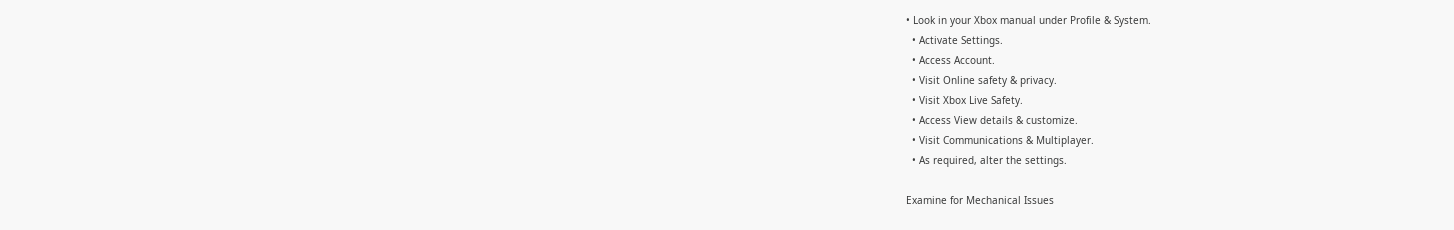• Look in your Xbox manual under Profile & System.
  • Activate Settings.
  • Access Account.
  • Visit Online safety & privacy.
  • Visit Xbox Live Safety.
  • Access View details & customize.
  • Visit Communications & Multiplayer.
  • As required, alter the settings.

Examine for Mechanical Issues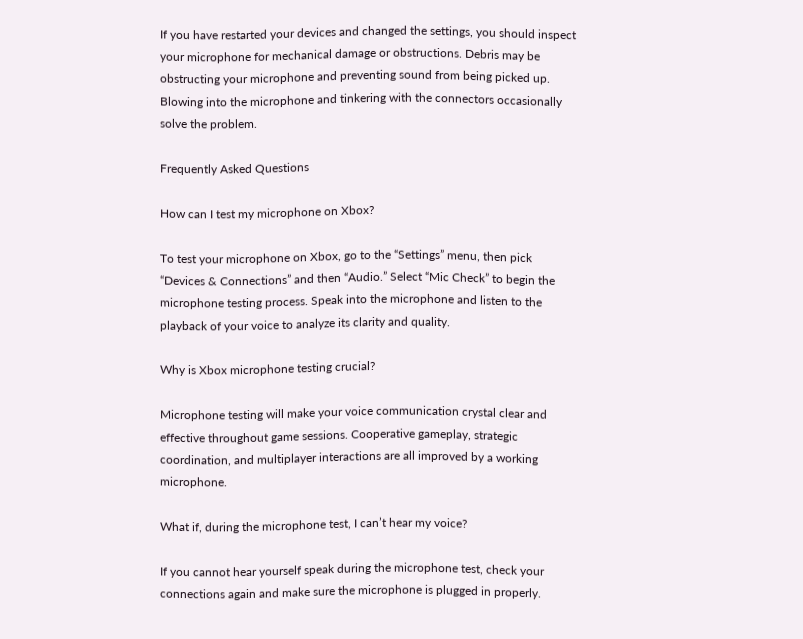If you have restarted your devices and changed the settings, you should inspect your microphone for mechanical damage or obstructions. Debris may be obstructing your microphone and preventing sound from being picked up. Blowing into the microphone and tinkering with the connectors occasionally solve the problem.

Frequently Asked Questions

How can I test my microphone on Xbox?

To test your microphone on Xbox, go to the “Settings” menu, then pick “Devices & Connections” and then “Audio.” Select “Mic Check” to begin the microphone testing process. Speak into the microphone and listen to the playback of your voice to analyze its clarity and quality.

Why is Xbox microphone testing crucial?

Microphone testing will make your voice communication crystal clear and effective throughout game sessions. Cooperative gameplay, strategic coordination, and multiplayer interactions are all improved by a working microphone.

What if, during the microphone test, I can’t hear my voice?

If you cannot hear yourself speak during the microphone test, check your connections again and make sure the microphone is plugged in properly.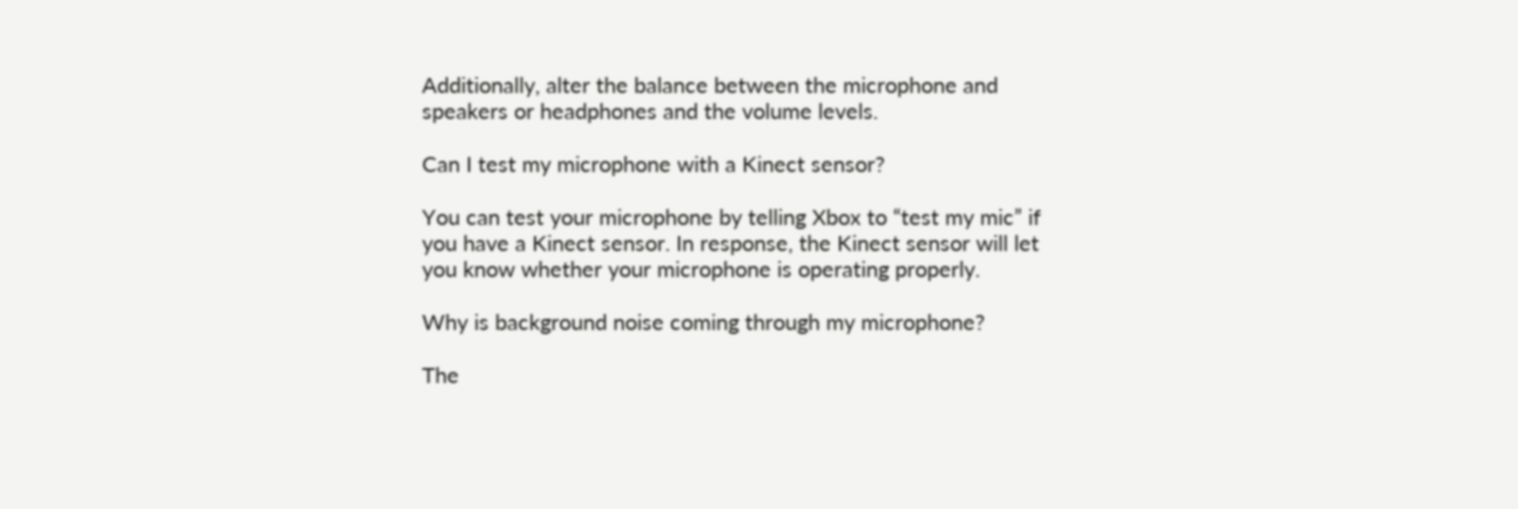Additionally, alter the balance between the microphone and speakers or headphones and the volume levels.

Can I test my microphone with a Kinect sensor?

You can test your microphone by telling Xbox to “test my mic” if you have a Kinect sensor. In response, the Kinect sensor will let you know whether your microphone is operating properly.

Why is background noise coming through my microphone?

The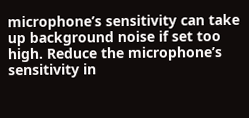microphone’s sensitivity can take up background noise if set too high. Reduce the microphone’s sensitivity in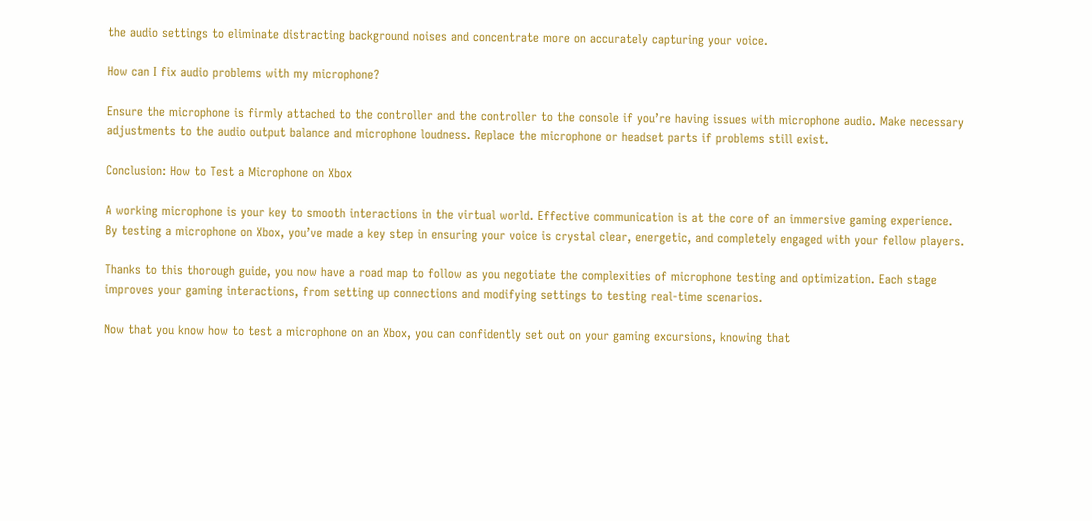the audio settings to eliminate distracting background noises and concentrate more on accurately capturing your voice.

How can I fix audio problems with my microphone?

Ensure the microphone is firmly attached to the controller and the controller to the console if you’re having issues with microphone audio. Make necessary adjustments to the audio output balance and microphone loudness. Replace the microphone or headset parts if problems still exist.

Conclusion: How to Test a Microphone on Xbox

A working microphone is your key to smooth interactions in the virtual world. Effective communication is at the core of an immersive gaming experience. By testing a microphone on Xbox, you’ve made a key step in ensuring your voice is crystal clear, energetic, and completely engaged with your fellow players.

Thanks to this thorough guide, you now have a road map to follow as you negotiate the complexities of microphone testing and optimization. Each stage improves your gaming interactions, from setting up connections and modifying settings to testing real-time scenarios.

Now that you know how to test a microphone on an Xbox, you can confidently set out on your gaming excursions, knowing that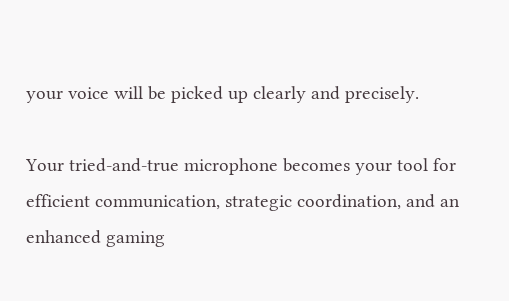your voice will be picked up clearly and precisely.

Your tried-and-true microphone becomes your tool for efficient communication, strategic coordination, and an enhanced gaming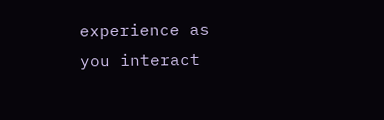experience as you interact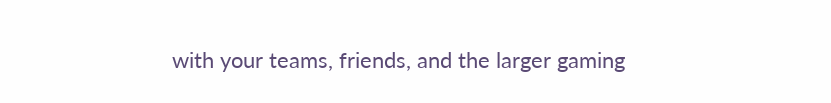with your teams, friends, and the larger gaming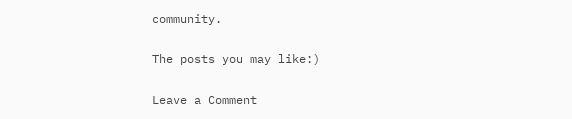community.

The posts you may like:)

Leave a Comment